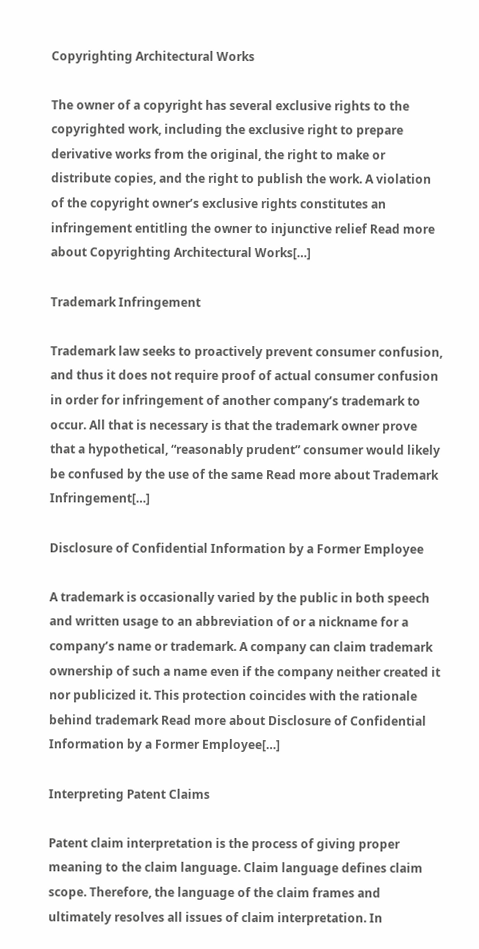Copyrighting Architectural Works

The owner of a copyright has several exclusive rights to the copyrighted work, including the exclusive right to prepare derivative works from the original, the right to make or distribute copies, and the right to publish the work. A violation of the copyright owner’s exclusive rights constitutes an infringement entitling the owner to injunctive relief Read more about Copyrighting Architectural Works[…]

Trademark Infringement

Trademark law seeks to proactively prevent consumer confusion, and thus it does not require proof of actual consumer confusion in order for infringement of another company’s trademark to occur. All that is necessary is that the trademark owner prove that a hypothetical, “reasonably prudent” consumer would likely be confused by the use of the same Read more about Trademark Infringement[…]

Disclosure of Confidential Information by a Former Employee

A trademark is occasionally varied by the public in both speech and written usage to an abbreviation of or a nickname for a company’s name or trademark. A company can claim trademark ownership of such a name even if the company neither created it nor publicized it. This protection coincides with the rationale behind trademark Read more about Disclosure of Confidential Information by a Former Employee[…]

Interpreting Patent Claims

Patent claim interpretation is the process of giving proper meaning to the claim language. Claim language defines claim scope. Therefore, the language of the claim frames and ultimately resolves all issues of claim interpretation. In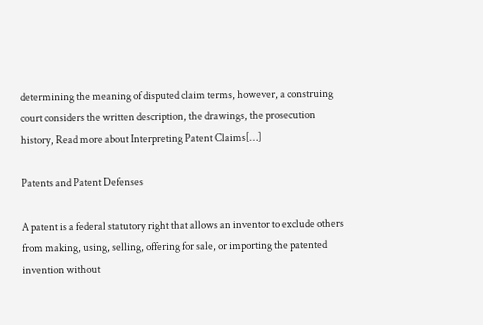determining the meaning of disputed claim terms, however, a construing court considers the written description, the drawings, the prosecution history, Read more about Interpreting Patent Claims[…]

Patents and Patent Defenses

A patent is a federal statutory right that allows an inventor to exclude others from making, using, selling, offering for sale, or importing the patented invention without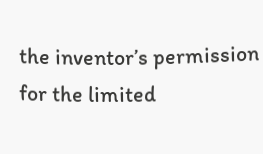the inventor’s permission for the limited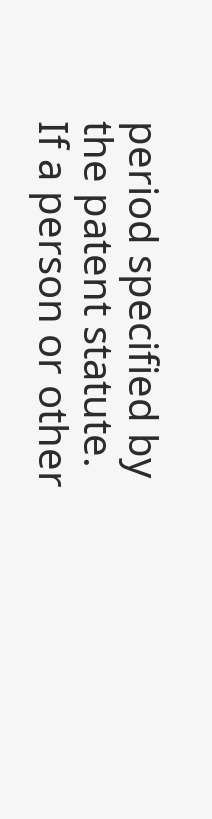period specified by the patent statute. If a person or other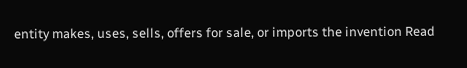entity makes, uses, sells, offers for sale, or imports the invention Read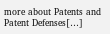more about Patents and Patent Defenses[…]